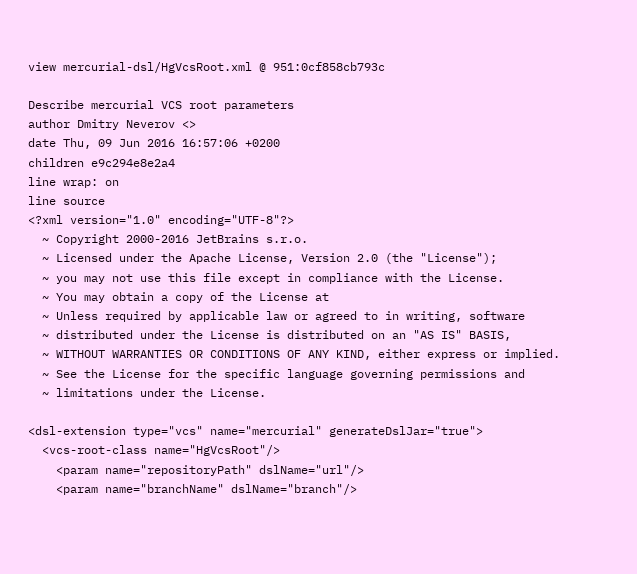view mercurial-dsl/HgVcsRoot.xml @ 951:0cf858cb793c

Describe mercurial VCS root parameters
author Dmitry Neverov <>
date Thu, 09 Jun 2016 16:57:06 +0200
children e9c294e8e2a4
line wrap: on
line source
<?xml version="1.0" encoding="UTF-8"?>
  ~ Copyright 2000-2016 JetBrains s.r.o.
  ~ Licensed under the Apache License, Version 2.0 (the "License");
  ~ you may not use this file except in compliance with the License.
  ~ You may obtain a copy of the License at
  ~ Unless required by applicable law or agreed to in writing, software
  ~ distributed under the License is distributed on an "AS IS" BASIS,
  ~ WITHOUT WARRANTIES OR CONDITIONS OF ANY KIND, either express or implied.
  ~ See the License for the specific language governing permissions and
  ~ limitations under the License.

<dsl-extension type="vcs" name="mercurial" generateDslJar="true">
  <vcs-root-class name="HgVcsRoot"/>
    <param name="repositoryPath" dslName="url"/>
    <param name="branchName" dslName="branch"/>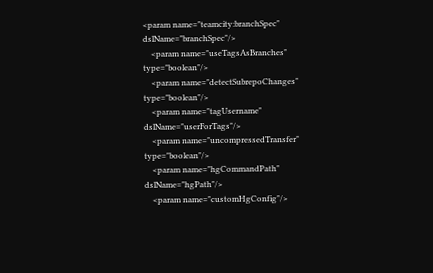<param name="teamcity:branchSpec" dslName="branchSpec"/>
    <param name="useTagsAsBranches" type="boolean"/>
    <param name="detectSubrepoChanges" type="boolean"/>
    <param name="tagUsername" dslName="userForTags"/>
    <param name="uncompressedTransfer" type="boolean"/>
    <param name="hgCommandPath" dslName="hgPath"/>
    <param name="customHgConfig"/>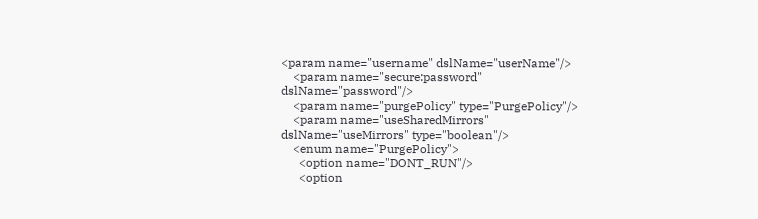<param name="username" dslName="userName"/>
    <param name="secure:password" dslName="password"/>
    <param name="purgePolicy" type="PurgePolicy"/>
    <param name="useSharedMirrors" dslName="useMirrors" type="boolean"/>
    <enum name="PurgePolicy">
      <option name="DONT_RUN"/>
      <option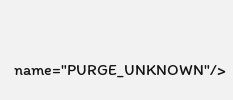name="PURGE_UNKNOWN"/>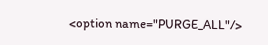<option name="PURGE_ALL"/>